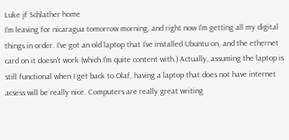Luke jf Schlather home
I'm leaving for nicaragua tomorrow morning, and right now I'm getting all my digital things in order. I've got an old laptop that I've installed Ubuntu on, and the ethernet card on it doesn't work (which I'm quite content with.) Actually, assuming the laptop is still functional when I get back to Olaf, having a laptop that does not have internet acsess will be really nice. Computers are really great writing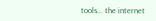tools... the internet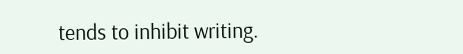tends to inhibit writing.